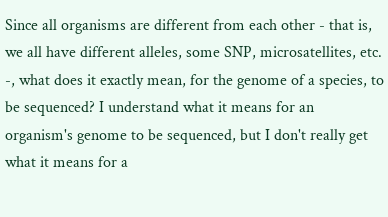Since all organisms are different from each other - that is, we all have different alleles, some SNP, microsatellites, etc. -, what does it exactly mean, for the genome of a species, to be sequenced? I understand what it means for an organism's genome to be sequenced, but I don't really get what it means for a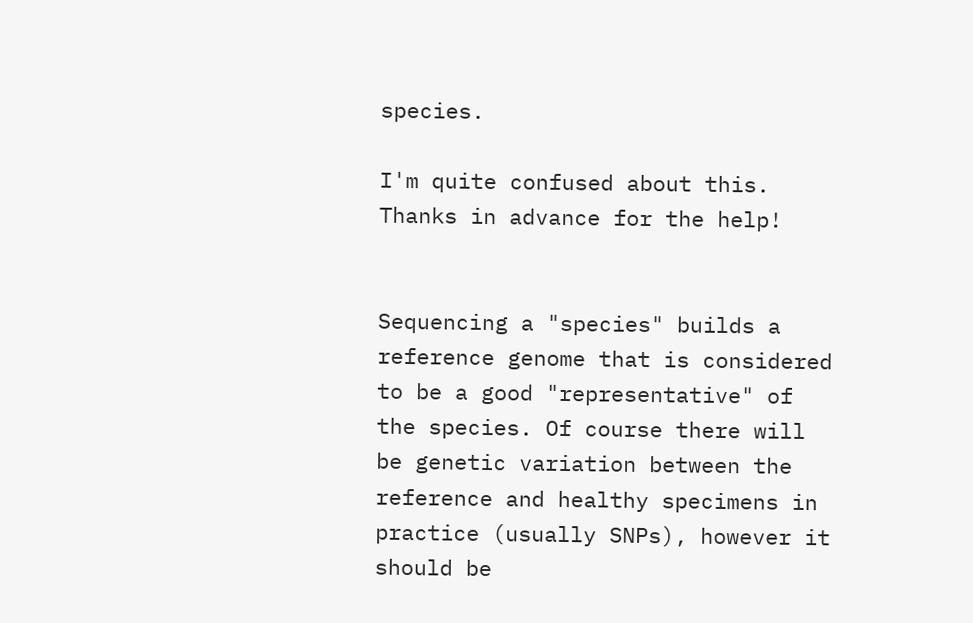species.

I'm quite confused about this. Thanks in advance for the help!


Sequencing a "species" builds a reference genome that is considered to be a good "representative" of the species. Of course there will be genetic variation between the reference and healthy specimens in practice (usually SNPs), however it should be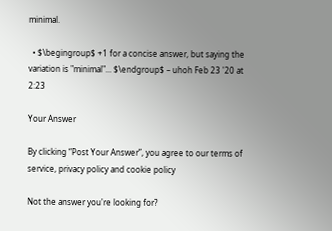minimal.

  • $\begingroup$ +1 for a concise answer, but saying the variation is "minimal"... $\endgroup$ – uhoh Feb 23 '20 at 2:23

Your Answer

By clicking “Post Your Answer”, you agree to our terms of service, privacy policy and cookie policy

Not the answer you're looking for?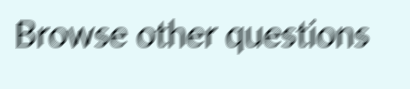Browse other questions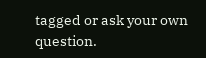tagged or ask your own question.